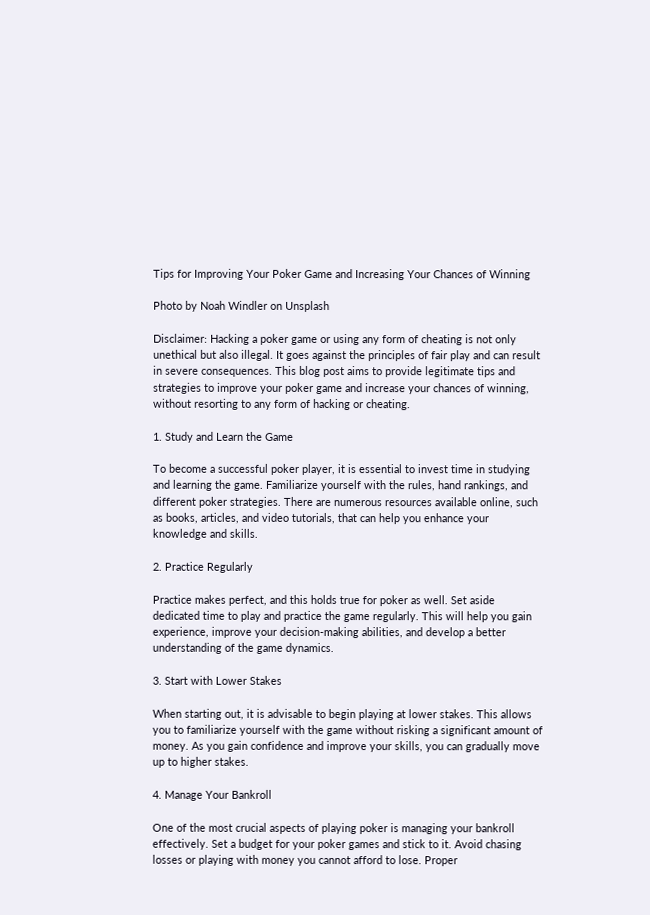Tips for Improving Your Poker Game and Increasing Your Chances of Winning

Photo by Noah Windler on Unsplash

Disclaimer: Hacking a poker game or using any form of cheating is not only unethical but also illegal. It goes against the principles of fair play and can result in severe consequences. This blog post aims to provide legitimate tips and strategies to improve your poker game and increase your chances of winning, without resorting to any form of hacking or cheating.

1. Study and Learn the Game

To become a successful poker player, it is essential to invest time in studying and learning the game. Familiarize yourself with the rules, hand rankings, and different poker strategies. There are numerous resources available online, such as books, articles, and video tutorials, that can help you enhance your knowledge and skills.

2. Practice Regularly

Practice makes perfect, and this holds true for poker as well. Set aside dedicated time to play and practice the game regularly. This will help you gain experience, improve your decision-making abilities, and develop a better understanding of the game dynamics.

3. Start with Lower Stakes

When starting out, it is advisable to begin playing at lower stakes. This allows you to familiarize yourself with the game without risking a significant amount of money. As you gain confidence and improve your skills, you can gradually move up to higher stakes.

4. Manage Your Bankroll

One of the most crucial aspects of playing poker is managing your bankroll effectively. Set a budget for your poker games and stick to it. Avoid chasing losses or playing with money you cannot afford to lose. Proper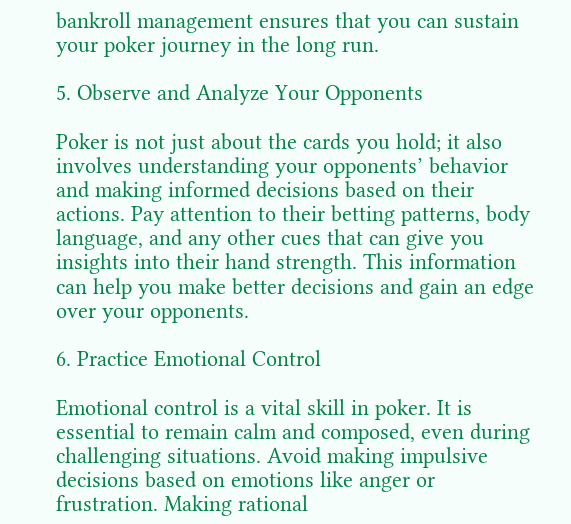bankroll management ensures that you can sustain your poker journey in the long run.

5. Observe and Analyze Your Opponents

Poker is not just about the cards you hold; it also involves understanding your opponents’ behavior and making informed decisions based on their actions. Pay attention to their betting patterns, body language, and any other cues that can give you insights into their hand strength. This information can help you make better decisions and gain an edge over your opponents.

6. Practice Emotional Control

Emotional control is a vital skill in poker. It is essential to remain calm and composed, even during challenging situations. Avoid making impulsive decisions based on emotions like anger or frustration. Making rational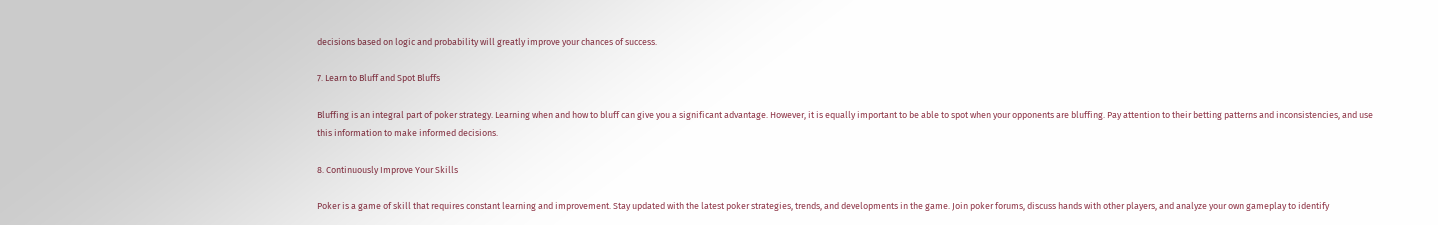decisions based on logic and probability will greatly improve your chances of success.

7. Learn to Bluff and Spot Bluffs

Bluffing is an integral part of poker strategy. Learning when and how to bluff can give you a significant advantage. However, it is equally important to be able to spot when your opponents are bluffing. Pay attention to their betting patterns and inconsistencies, and use this information to make informed decisions.

8. Continuously Improve Your Skills

Poker is a game of skill that requires constant learning and improvement. Stay updated with the latest poker strategies, trends, and developments in the game. Join poker forums, discuss hands with other players, and analyze your own gameplay to identify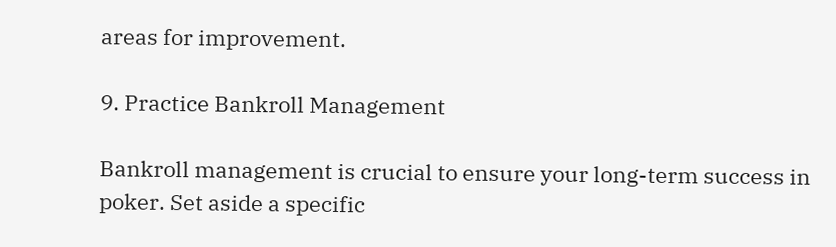areas for improvement.

9. Practice Bankroll Management

Bankroll management is crucial to ensure your long-term success in poker. Set aside a specific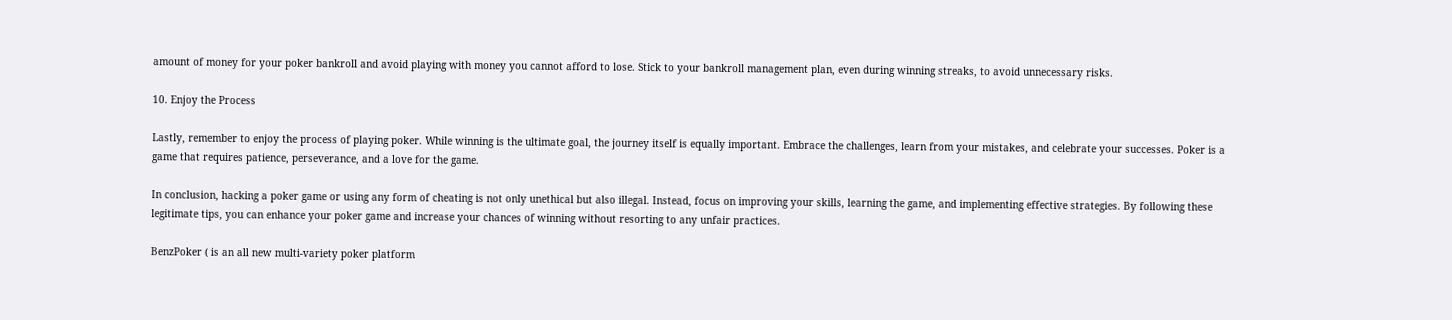amount of money for your poker bankroll and avoid playing with money you cannot afford to lose. Stick to your bankroll management plan, even during winning streaks, to avoid unnecessary risks.

10. Enjoy the Process

Lastly, remember to enjoy the process of playing poker. While winning is the ultimate goal, the journey itself is equally important. Embrace the challenges, learn from your mistakes, and celebrate your successes. Poker is a game that requires patience, perseverance, and a love for the game.

In conclusion, hacking a poker game or using any form of cheating is not only unethical but also illegal. Instead, focus on improving your skills, learning the game, and implementing effective strategies. By following these legitimate tips, you can enhance your poker game and increase your chances of winning without resorting to any unfair practices.

BenzPoker ( is an all new multi-variety poker platform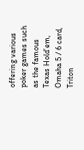offering various poker games such as the famous Texas Hold’em, Omaha 5 / 6 card, Triton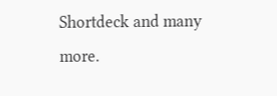Shortdeck and many more.